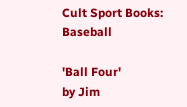Cult Sport Books: Baseball

'Ball Four'
by Jim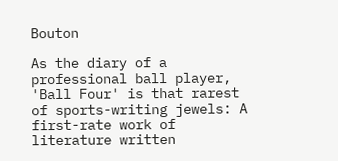Bouton

As the diary of a professional ball player, 'Ball Four' is that rarest of sports-writing jewels: A first-rate work of literature written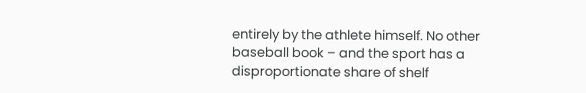entirely by the athlete himself. No other baseball book – and the sport has a disproportionate share of shelf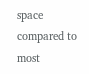space compared to most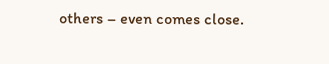others – even comes close.